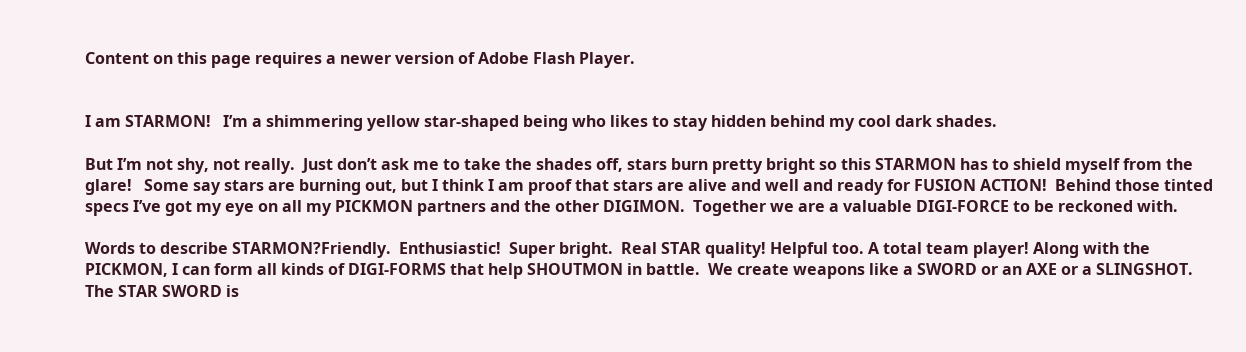Content on this page requires a newer version of Adobe Flash Player.


I am STARMON!   I’m a shimmering yellow star-shaped being who likes to stay hidden behind my cool dark shades.

But I’m not shy, not really.  Just don’t ask me to take the shades off, stars burn pretty bright so this STARMON has to shield myself from the glare!   Some say stars are burning out, but I think I am proof that stars are alive and well and ready for FUSION ACTION!  Behind those tinted specs I’ve got my eye on all my PICKMON partners and the other DIGIMON.  Together we are a valuable DIGI-FORCE to be reckoned with.

Words to describe STARMON?Friendly.  Enthusiastic!  Super bright.  Real STAR quality! Helpful too. A total team player! Along with the PICKMON, I can form all kinds of DIGI-FORMS that help SHOUTMON in battle.  We create weapons like a SWORD or an AXE or a SLINGSHOT.  The STAR SWORD is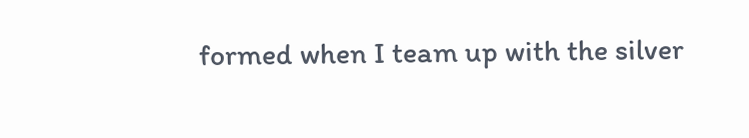formed when I team up with the silver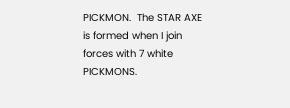PICKMON.  The STAR AXE is formed when I join forces with 7 white PICKMONS.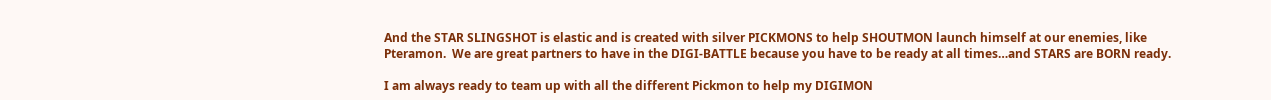And the STAR SLINGSHOT is elastic and is created with silver PICKMONS to help SHOUTMON launch himself at our enemies, like Pteramon.  We are great partners to have in the DIGI-BATTLE because you have to be ready at all times…and STARS are BORN ready.

I am always ready to team up with all the different Pickmon to help my DIGIMON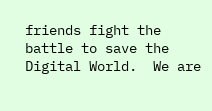friends fight the battle to save the Digital World.  We are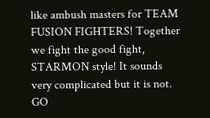like ambush masters for TEAM FUSION FIGHTERS! Together we fight the good fight, STARMON style! It sounds very complicated but it is not. GO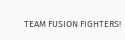TEAM FUSION FIGHTERS!